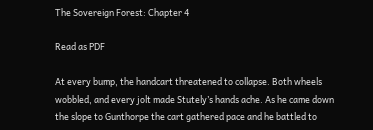The Sovereign Forest: Chapter 4

Read as PDF

At every bump, the handcart threatened to collapse. Both wheels wobbled, and every jolt made Stutely’s hands ache. As he came down the slope to Gunthorpe the cart gathered pace and he battled to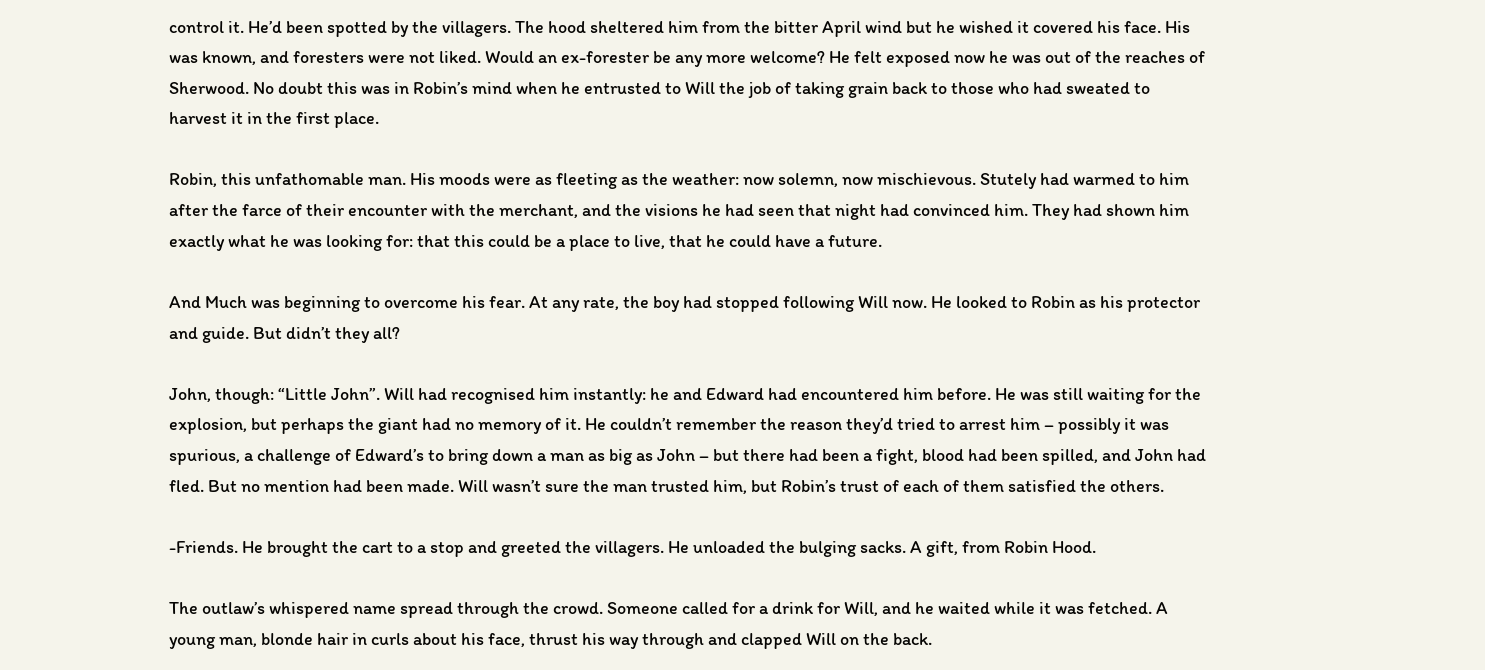control it. He’d been spotted by the villagers. The hood sheltered him from the bitter April wind but he wished it covered his face. His was known, and foresters were not liked. Would an ex-forester be any more welcome? He felt exposed now he was out of the reaches of Sherwood. No doubt this was in Robin’s mind when he entrusted to Will the job of taking grain back to those who had sweated to harvest it in the first place.

Robin, this unfathomable man. His moods were as fleeting as the weather: now solemn, now mischievous. Stutely had warmed to him after the farce of their encounter with the merchant, and the visions he had seen that night had convinced him. They had shown him exactly what he was looking for: that this could be a place to live, that he could have a future.

And Much was beginning to overcome his fear. At any rate, the boy had stopped following Will now. He looked to Robin as his protector and guide. But didn’t they all?

John, though: “Little John”. Will had recognised him instantly: he and Edward had encountered him before. He was still waiting for the explosion, but perhaps the giant had no memory of it. He couldn’t remember the reason they’d tried to arrest him – possibly it was spurious, a challenge of Edward’s to bring down a man as big as John – but there had been a fight, blood had been spilled, and John had fled. But no mention had been made. Will wasn’t sure the man trusted him, but Robin’s trust of each of them satisfied the others.

-Friends. He brought the cart to a stop and greeted the villagers. He unloaded the bulging sacks. A gift, from Robin Hood.

The outlaw’s whispered name spread through the crowd. Someone called for a drink for Will, and he waited while it was fetched. A young man, blonde hair in curls about his face, thrust his way through and clapped Will on the back.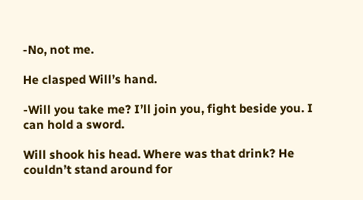-No, not me.

He clasped Will’s hand.

-Will you take me? I’ll join you, fight beside you. I can hold a sword.

Will shook his head. Where was that drink? He couldn’t stand around for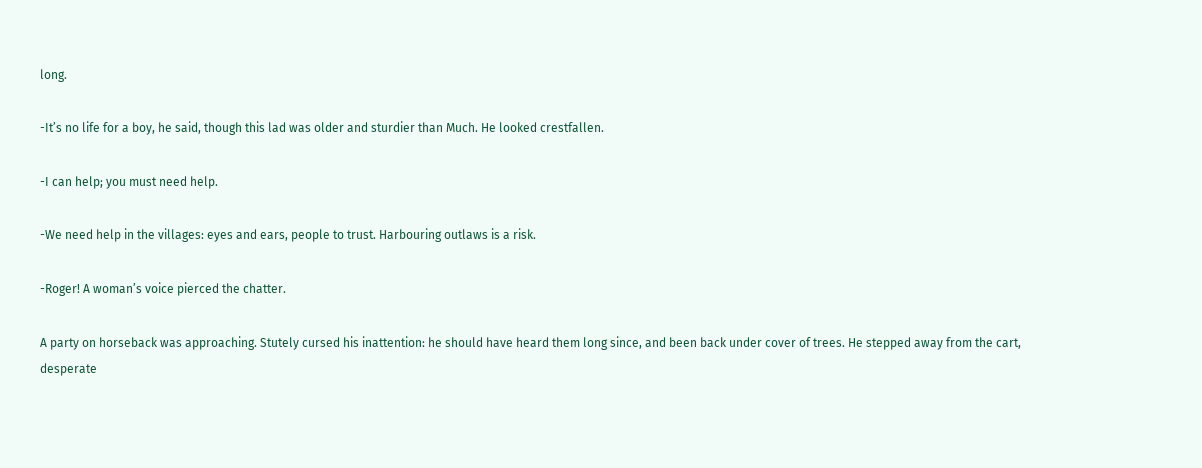long.

-It’s no life for a boy, he said, though this lad was older and sturdier than Much. He looked crestfallen.

-I can help; you must need help.

-We need help in the villages: eyes and ears, people to trust. Harbouring outlaws is a risk.

-Roger! A woman’s voice pierced the chatter.

A party on horseback was approaching. Stutely cursed his inattention: he should have heard them long since, and been back under cover of trees. He stepped away from the cart, desperate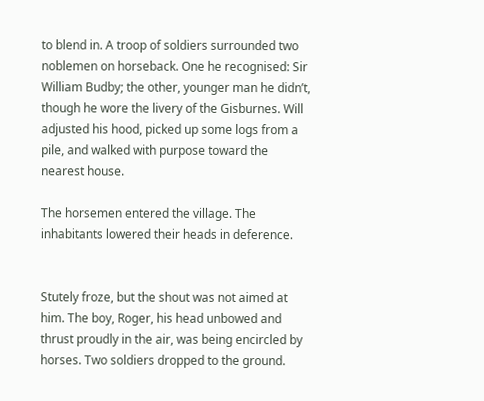to blend in. A troop of soldiers surrounded two noblemen on horseback. One he recognised: Sir William Budby; the other, younger man he didn’t, though he wore the livery of the Gisburnes. Will adjusted his hood, picked up some logs from a pile, and walked with purpose toward the nearest house.

The horsemen entered the village. The inhabitants lowered their heads in deference.


Stutely froze, but the shout was not aimed at him. The boy, Roger, his head unbowed and thrust proudly in the air, was being encircled by horses. Two soldiers dropped to the ground.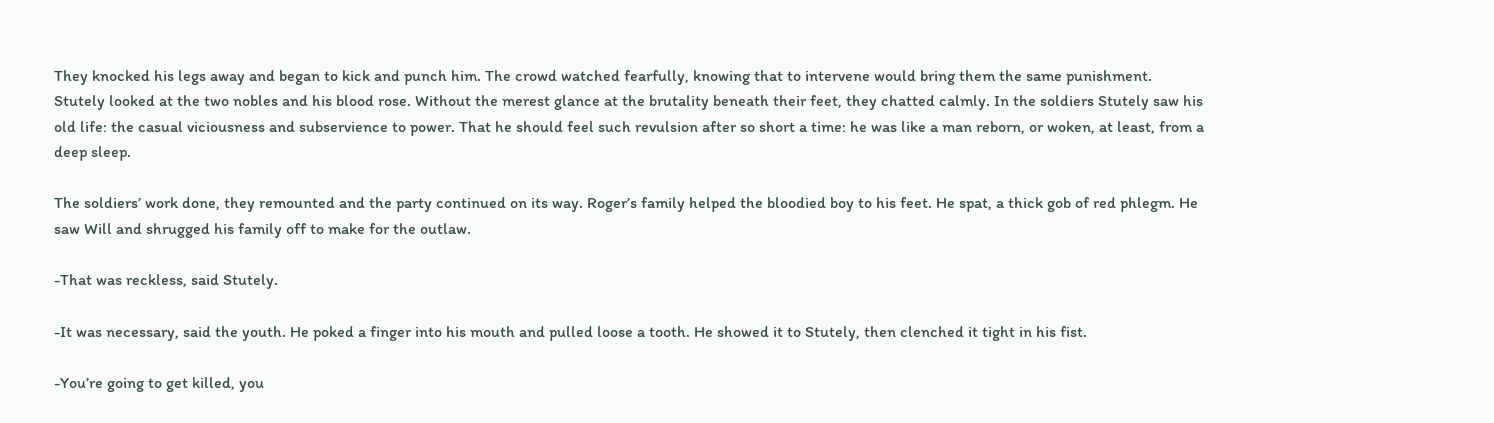They knocked his legs away and began to kick and punch him. The crowd watched fearfully, knowing that to intervene would bring them the same punishment. Stutely looked at the two nobles and his blood rose. Without the merest glance at the brutality beneath their feet, they chatted calmly. In the soldiers Stutely saw his old life: the casual viciousness and subservience to power. That he should feel such revulsion after so short a time: he was like a man reborn, or woken, at least, from a deep sleep.

The soldiers’ work done, they remounted and the party continued on its way. Roger’s family helped the bloodied boy to his feet. He spat, a thick gob of red phlegm. He saw Will and shrugged his family off to make for the outlaw.

-That was reckless, said Stutely.

-It was necessary, said the youth. He poked a finger into his mouth and pulled loose a tooth. He showed it to Stutely, then clenched it tight in his fist.

-You’re going to get killed, you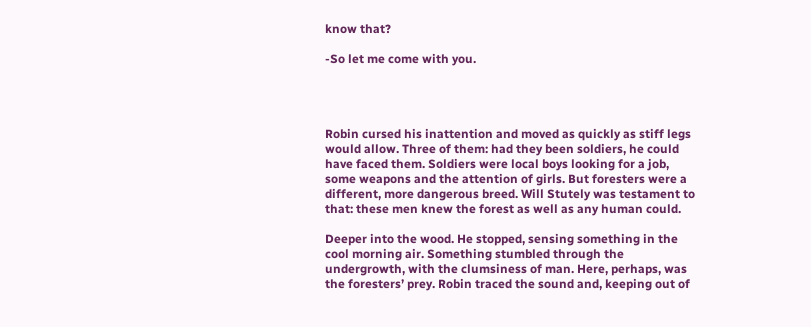know that?

-So let me come with you.




Robin cursed his inattention and moved as quickly as stiff legs would allow. Three of them: had they been soldiers, he could have faced them. Soldiers were local boys looking for a job, some weapons and the attention of girls. But foresters were a different, more dangerous breed. Will Stutely was testament to that: these men knew the forest as well as any human could.

Deeper into the wood. He stopped, sensing something in the cool morning air. Something stumbled through the undergrowth, with the clumsiness of man. Here, perhaps, was the foresters’ prey. Robin traced the sound and, keeping out of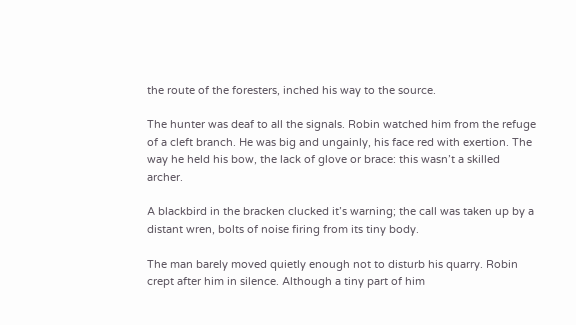the route of the foresters, inched his way to the source.

The hunter was deaf to all the signals. Robin watched him from the refuge of a cleft branch. He was big and ungainly, his face red with exertion. The way he held his bow, the lack of glove or brace: this wasn’t a skilled archer.

A blackbird in the bracken clucked it’s warning; the call was taken up by a distant wren, bolts of noise firing from its tiny body.

The man barely moved quietly enough not to disturb his quarry. Robin crept after him in silence. Although a tiny part of him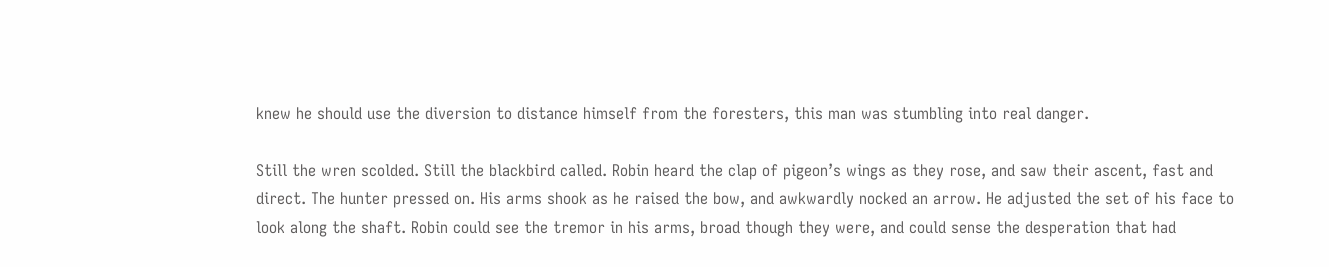knew he should use the diversion to distance himself from the foresters, this man was stumbling into real danger.

Still the wren scolded. Still the blackbird called. Robin heard the clap of pigeon’s wings as they rose, and saw their ascent, fast and direct. The hunter pressed on. His arms shook as he raised the bow, and awkwardly nocked an arrow. He adjusted the set of his face to look along the shaft. Robin could see the tremor in his arms, broad though they were, and could sense the desperation that had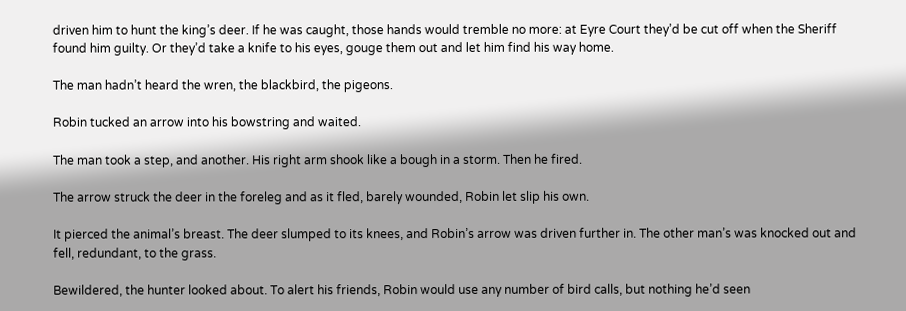driven him to hunt the king’s deer. If he was caught, those hands would tremble no more: at Eyre Court they’d be cut off when the Sheriff found him guilty. Or they’d take a knife to his eyes, gouge them out and let him find his way home.

The man hadn’t heard the wren, the blackbird, the pigeons.

Robin tucked an arrow into his bowstring and waited.

The man took a step, and another. His right arm shook like a bough in a storm. Then he fired.

The arrow struck the deer in the foreleg and as it fled, barely wounded, Robin let slip his own.

It pierced the animal’s breast. The deer slumped to its knees, and Robin’s arrow was driven further in. The other man’s was knocked out and fell, redundant, to the grass.

Bewildered, the hunter looked about. To alert his friends, Robin would use any number of bird calls, but nothing he’d seen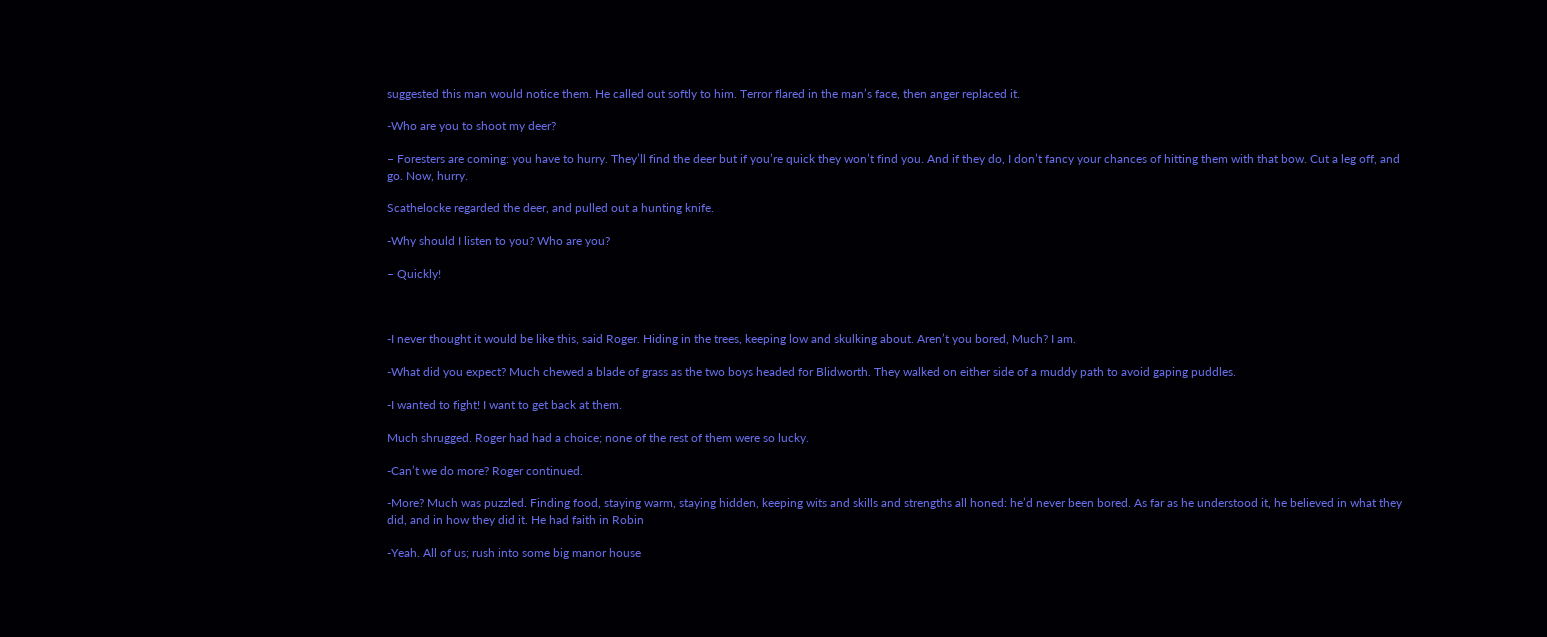suggested this man would notice them. He called out softly to him. Terror flared in the man’s face, then anger replaced it.

-Who are you to shoot my deer?

– Foresters are coming: you have to hurry. They’ll find the deer but if you’re quick they won’t find you. And if they do, I don’t fancy your chances of hitting them with that bow. Cut a leg off, and go. Now, hurry.

Scathelocke regarded the deer, and pulled out a hunting knife.

-Why should I listen to you? Who are you?

– Quickly!



-I never thought it would be like this, said Roger. Hiding in the trees, keeping low and skulking about. Aren’t you bored, Much? I am.

-What did you expect? Much chewed a blade of grass as the two boys headed for Blidworth. They walked on either side of a muddy path to avoid gaping puddles.

-I wanted to fight! I want to get back at them.

Much shrugged. Roger had had a choice; none of the rest of them were so lucky.

-Can’t we do more? Roger continued.

-More? Much was puzzled. Finding food, staying warm, staying hidden, keeping wits and skills and strengths all honed: he’d never been bored. As far as he understood it, he believed in what they did, and in how they did it. He had faith in Robin

-Yeah. All of us; rush into some big manor house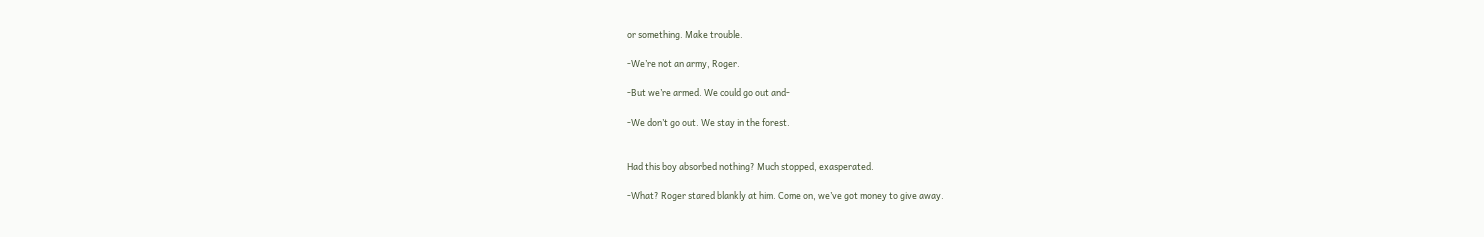or something. Make trouble.

-We’re not an army, Roger.

-But we’re armed. We could go out and-

-We don’t go out. We stay in the forest.


Had this boy absorbed nothing? Much stopped, exasperated.

-What? Roger stared blankly at him. Come on, we’ve got money to give away.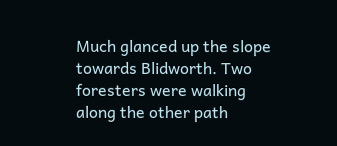Much glanced up the slope towards Blidworth. Two foresters were walking along the other path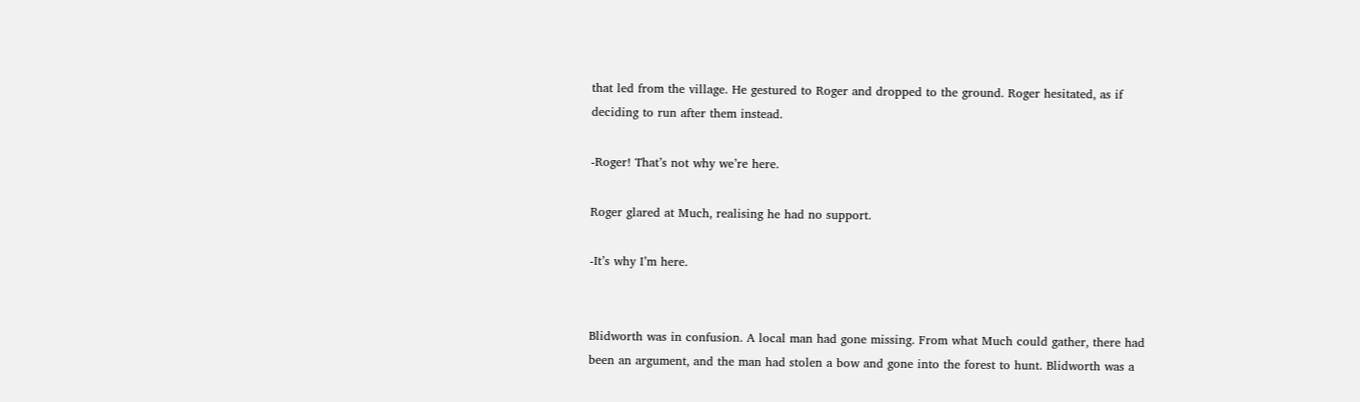that led from the village. He gestured to Roger and dropped to the ground. Roger hesitated, as if deciding to run after them instead.

-Roger! That’s not why we’re here.

Roger glared at Much, realising he had no support.

-It’s why I’m here.


Blidworth was in confusion. A local man had gone missing. From what Much could gather, there had been an argument, and the man had stolen a bow and gone into the forest to hunt. Blidworth was a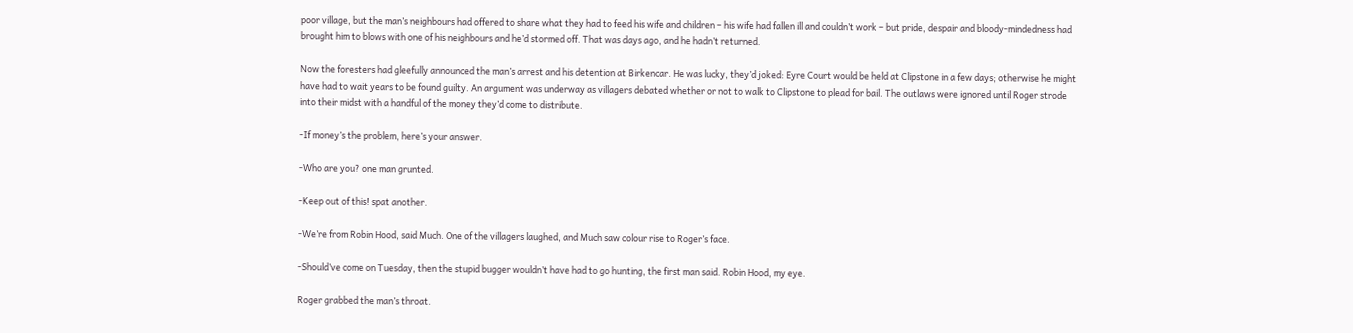poor village, but the man’s neighbours had offered to share what they had to feed his wife and children – his wife had fallen ill and couldn’t work – but pride, despair and bloody-mindedness had brought him to blows with one of his neighbours and he’d stormed off. That was days ago, and he hadn’t returned.

Now the foresters had gleefully announced the man’s arrest and his detention at Birkencar. He was lucky, they’d joked: Eyre Court would be held at Clipstone in a few days; otherwise he might have had to wait years to be found guilty. An argument was underway as villagers debated whether or not to walk to Clipstone to plead for bail. The outlaws were ignored until Roger strode into their midst with a handful of the money they’d come to distribute.

-If money’s the problem, here’s your answer.

-Who are you? one man grunted.

-Keep out of this! spat another.

-We’re from Robin Hood, said Much. One of the villagers laughed, and Much saw colour rise to Roger’s face.

-Should’ve come on Tuesday, then the stupid bugger wouldn’t have had to go hunting, the first man said. Robin Hood, my eye.

Roger grabbed the man’s throat.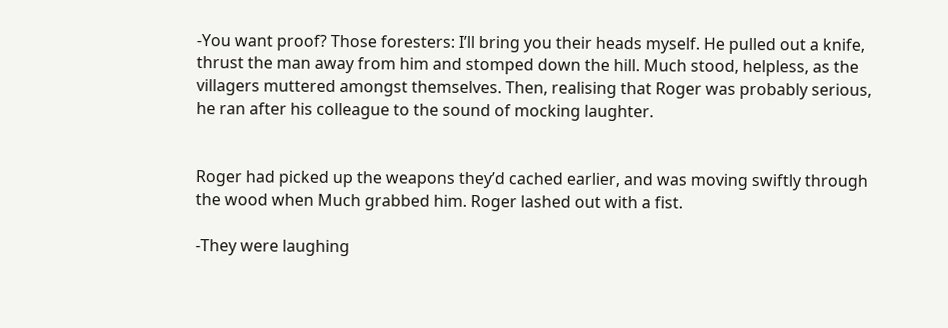-You want proof? Those foresters: I’ll bring you their heads myself. He pulled out a knife, thrust the man away from him and stomped down the hill. Much stood, helpless, as the villagers muttered amongst themselves. Then, realising that Roger was probably serious, he ran after his colleague to the sound of mocking laughter.


Roger had picked up the weapons they’d cached earlier, and was moving swiftly through the wood when Much grabbed him. Roger lashed out with a fist.

-They were laughing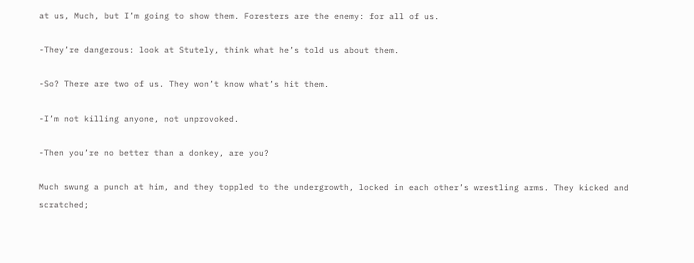at us, Much, but I’m going to show them. Foresters are the enemy: for all of us.

-They’re dangerous: look at Stutely, think what he’s told us about them.

-So? There are two of us. They won’t know what’s hit them.

-I’m not killing anyone, not unprovoked.

-Then you’re no better than a donkey, are you?

Much swung a punch at him, and they toppled to the undergrowth, locked in each other’s wrestling arms. They kicked and scratched;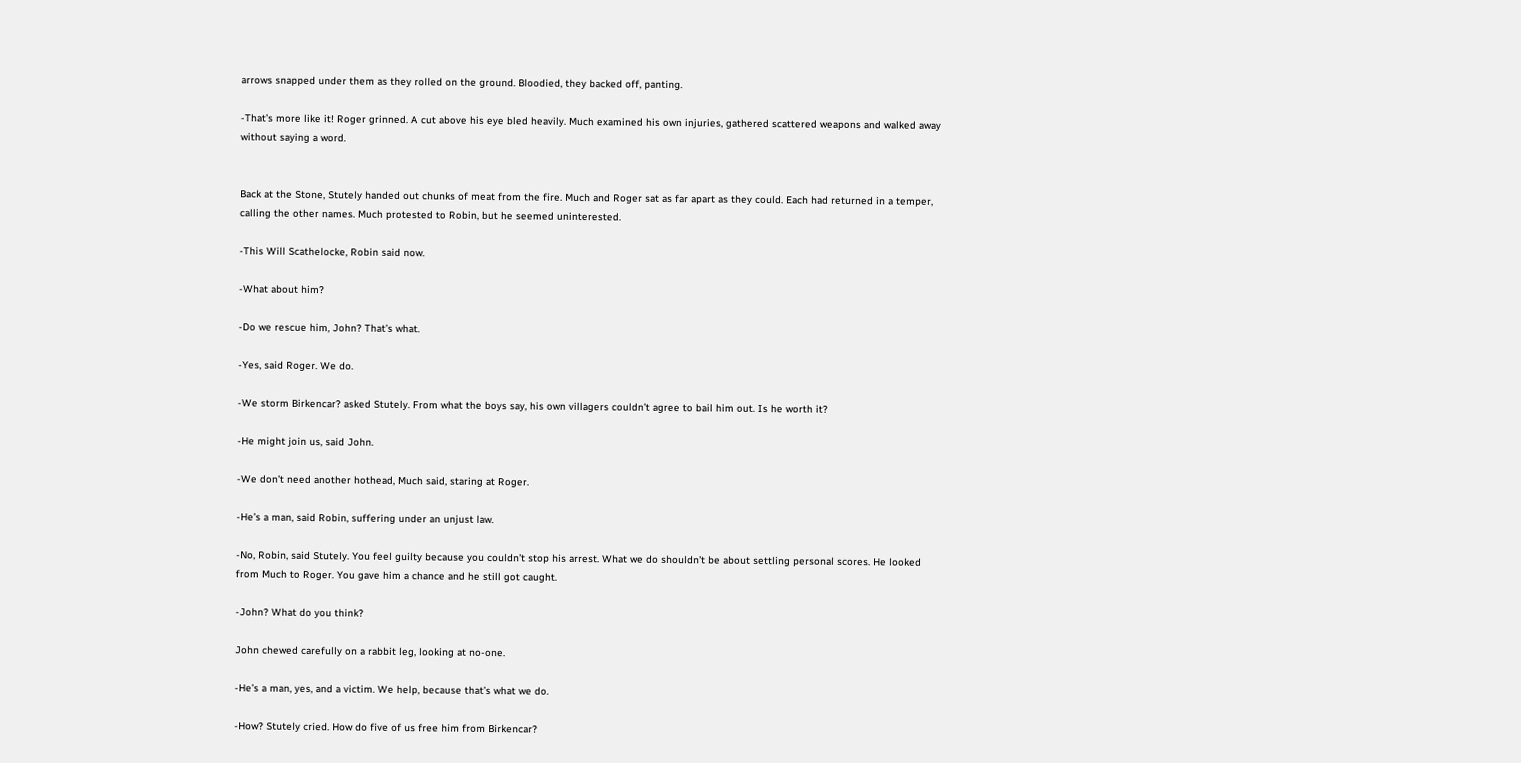arrows snapped under them as they rolled on the ground. Bloodied, they backed off, panting.

-That’s more like it! Roger grinned. A cut above his eye bled heavily. Much examined his own injuries, gathered scattered weapons and walked away without saying a word.


Back at the Stone, Stutely handed out chunks of meat from the fire. Much and Roger sat as far apart as they could. Each had returned in a temper, calling the other names. Much protested to Robin, but he seemed uninterested.

-This Will Scathelocke, Robin said now.

-What about him?

-Do we rescue him, John? That’s what.

-Yes, said Roger. We do.

-We storm Birkencar? asked Stutely. From what the boys say, his own villagers couldn’t agree to bail him out. Is he worth it?

-He might join us, said John.

-We don’t need another hothead, Much said, staring at Roger.

-He’s a man, said Robin, suffering under an unjust law.

-No, Robin, said Stutely. You feel guilty because you couldn’t stop his arrest. What we do shouldn’t be about settling personal scores. He looked from Much to Roger. You gave him a chance and he still got caught.

-John? What do you think?

John chewed carefully on a rabbit leg, looking at no-one.

-He’s a man, yes, and a victim. We help, because that’s what we do.

-How? Stutely cried. How do five of us free him from Birkencar?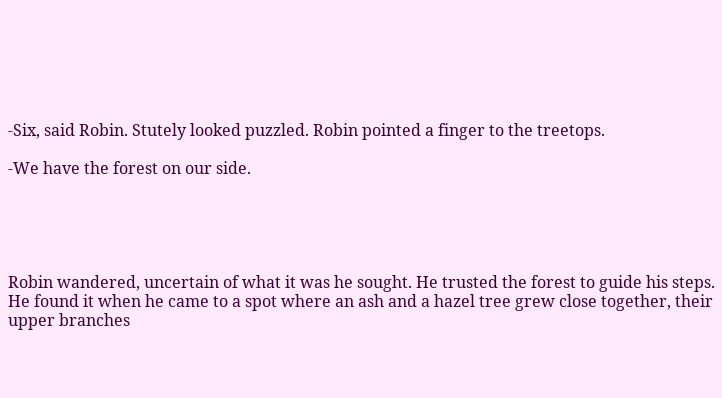-Six, said Robin. Stutely looked puzzled. Robin pointed a finger to the treetops.

-We have the forest on our side.





Robin wandered, uncertain of what it was he sought. He trusted the forest to guide his steps. He found it when he came to a spot where an ash and a hazel tree grew close together, their upper branches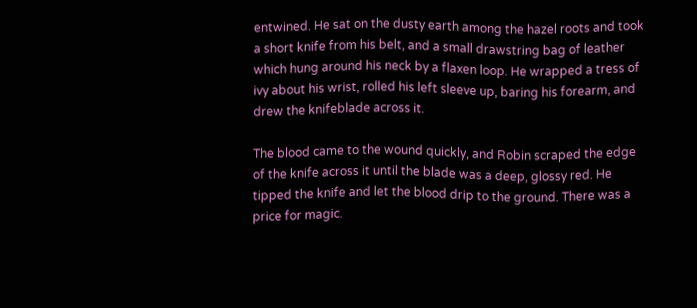entwined. He sat on the dusty earth among the hazel roots and took a short knife from his belt, and a small drawstring bag of leather which hung around his neck by a flaxen loop. He wrapped a tress of ivy about his wrist, rolled his left sleeve up, baring his forearm, and drew the knifeblade across it.

The blood came to the wound quickly, and Robin scraped the edge of the knife across it until the blade was a deep, glossy red. He tipped the knife and let the blood drip to the ground. There was a price for magic.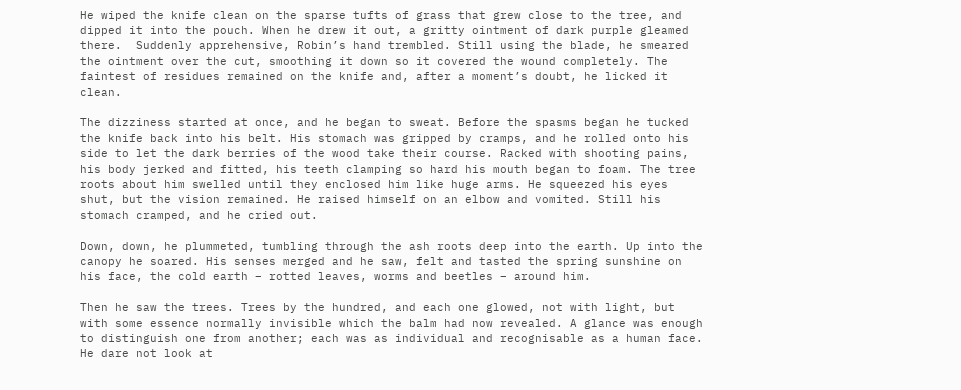He wiped the knife clean on the sparse tufts of grass that grew close to the tree, and dipped it into the pouch. When he drew it out, a gritty ointment of dark purple gleamed there.  Suddenly apprehensive, Robin’s hand trembled. Still using the blade, he smeared the ointment over the cut, smoothing it down so it covered the wound completely. The faintest of residues remained on the knife and, after a moment’s doubt, he licked it clean.

The dizziness started at once, and he began to sweat. Before the spasms began he tucked the knife back into his belt. His stomach was gripped by cramps, and he rolled onto his side to let the dark berries of the wood take their course. Racked with shooting pains, his body jerked and fitted, his teeth clamping so hard his mouth began to foam. The tree roots about him swelled until they enclosed him like huge arms. He squeezed his eyes shut, but the vision remained. He raised himself on an elbow and vomited. Still his stomach cramped, and he cried out.

Down, down, he plummeted, tumbling through the ash roots deep into the earth. Up into the canopy he soared. His senses merged and he saw, felt and tasted the spring sunshine on his face, the cold earth – rotted leaves, worms and beetles – around him.

Then he saw the trees. Trees by the hundred, and each one glowed, not with light, but with some essence normally invisible which the balm had now revealed. A glance was enough to distinguish one from another; each was as individual and recognisable as a human face. He dare not look at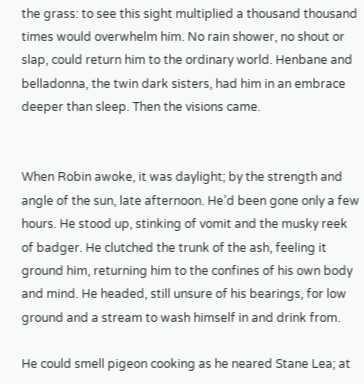the grass: to see this sight multiplied a thousand thousand times would overwhelm him. No rain shower, no shout or slap, could return him to the ordinary world. Henbane and belladonna, the twin dark sisters, had him in an embrace deeper than sleep. Then the visions came.


When Robin awoke, it was daylight; by the strength and angle of the sun, late afternoon. He’d been gone only a few hours. He stood up, stinking of vomit and the musky reek of badger. He clutched the trunk of the ash, feeling it ground him, returning him to the confines of his own body and mind. He headed, still unsure of his bearings, for low ground and a stream to wash himself in and drink from.

He could smell pigeon cooking as he neared Stane Lea; at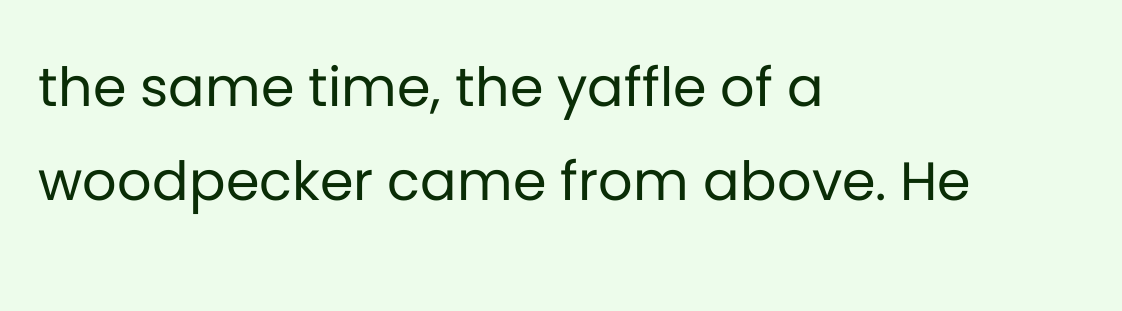the same time, the yaffle of a woodpecker came from above. He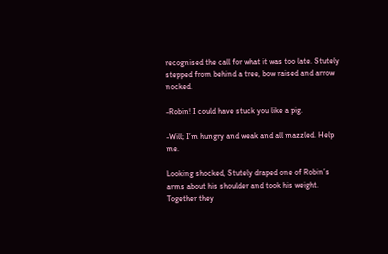recognised the call for what it was too late. Stutely stepped from behind a tree, bow raised and arrow nocked.

-Robin! I could have stuck you like a pig.

-Will; I’m hungry and weak and all mazzled. Help me.

Looking shocked, Stutely draped one of Robin’s arms about his shoulder and took his weight. Together they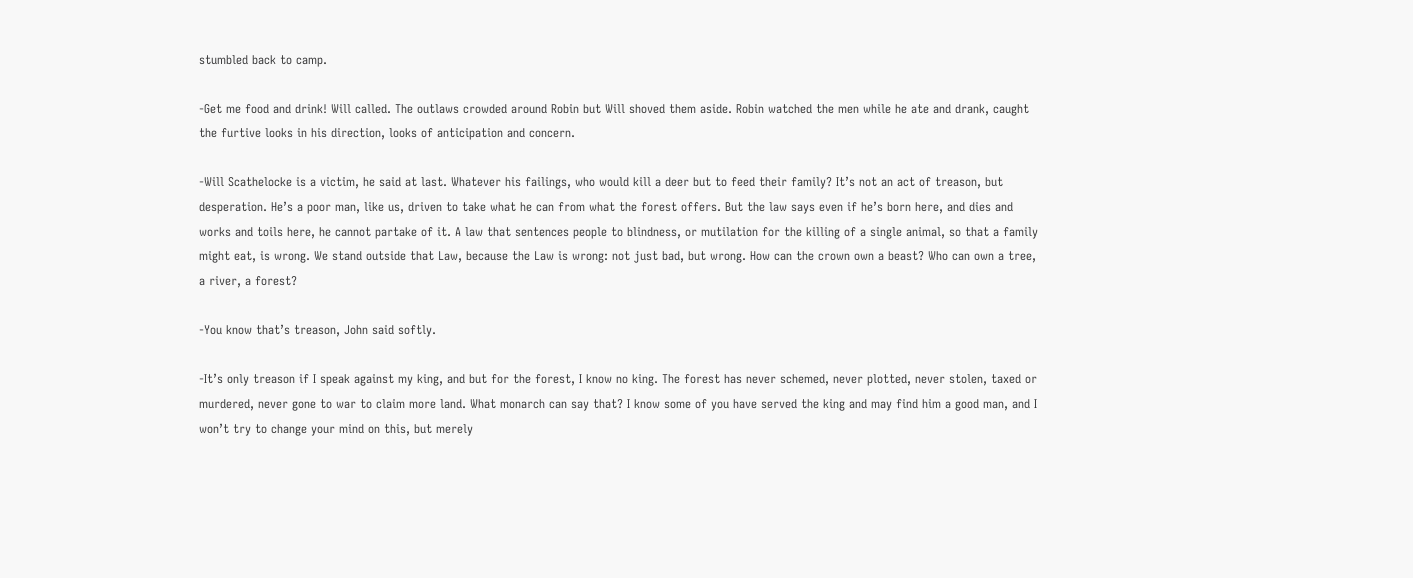stumbled back to camp.

-Get me food and drink! Will called. The outlaws crowded around Robin but Will shoved them aside. Robin watched the men while he ate and drank, caught the furtive looks in his direction, looks of anticipation and concern.

-Will Scathelocke is a victim, he said at last. Whatever his failings, who would kill a deer but to feed their family? It’s not an act of treason, but desperation. He’s a poor man, like us, driven to take what he can from what the forest offers. But the law says even if he’s born here, and dies and works and toils here, he cannot partake of it. A law that sentences people to blindness, or mutilation for the killing of a single animal, so that a family might eat, is wrong. We stand outside that Law, because the Law is wrong: not just bad, but wrong. How can the crown own a beast? Who can own a tree, a river, a forest?

-You know that’s treason, John said softly.

-It’s only treason if I speak against my king, and but for the forest, I know no king. The forest has never schemed, never plotted, never stolen, taxed or murdered, never gone to war to claim more land. What monarch can say that? I know some of you have served the king and may find him a good man, and I won’t try to change your mind on this, but merely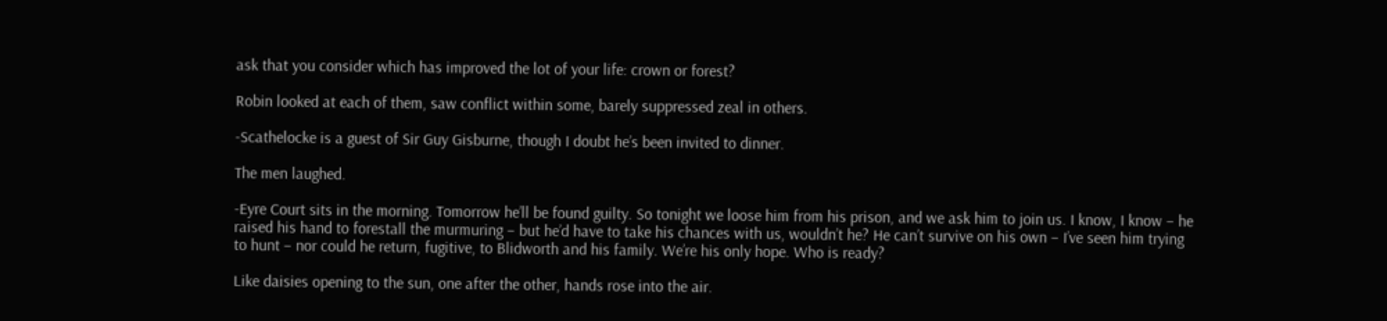ask that you consider which has improved the lot of your life: crown or forest?

Robin looked at each of them, saw conflict within some, barely suppressed zeal in others.

-Scathelocke is a guest of Sir Guy Gisburne, though I doubt he’s been invited to dinner.

The men laughed.

-Eyre Court sits in the morning. Tomorrow he’ll be found guilty. So tonight we loose him from his prison, and we ask him to join us. I know, I know – he raised his hand to forestall the murmuring – but he’d have to take his chances with us, wouldn’t he? He can’t survive on his own – I’ve seen him trying to hunt – nor could he return, fugitive, to Blidworth and his family. We’re his only hope. Who is ready?

Like daisies opening to the sun, one after the other, hands rose into the air.